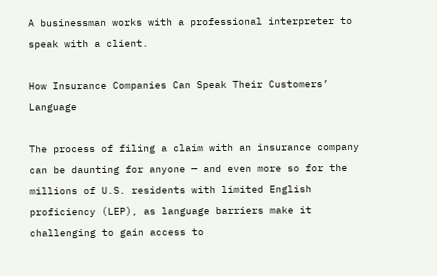A businessman works with a professional interpreter to speak with a client.

How Insurance Companies Can Speak Their Customers’ Language

The process of filing a claim with an insurance company can be daunting for anyone — and even more so for the millions of U.S. residents with limited English proficiency (LEP), as language barriers make it challenging to gain access to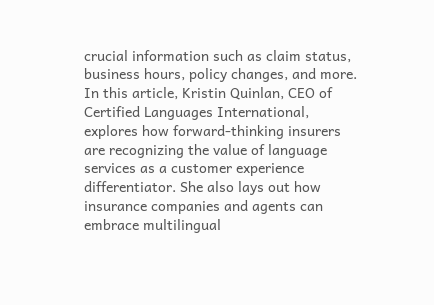crucial information such as claim status, business hours, policy changes, and more. In this article, Kristin Quinlan, CEO of Certified Languages International, explores how forward-thinking insurers are recognizing the value of language services as a customer experience differentiator. She also lays out how insurance companies and agents can embrace multilingual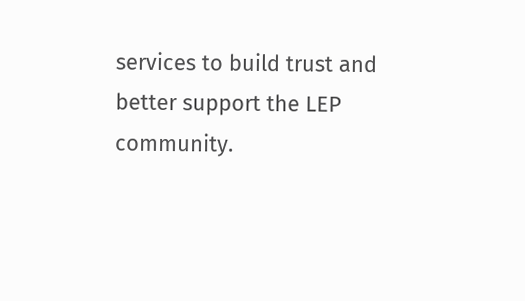services to build trust and better support the LEP community.